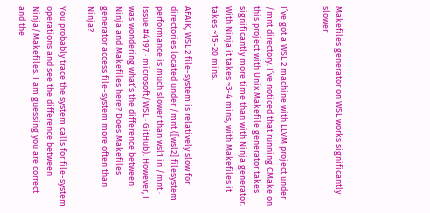Makefiles generator on WSL works significantly slower


I’ve got a WSL 2 machine with LLVM project under /mnt directory. I’ve noticed that running CMake on this project with Unix Makefile generator takes significantly more time than with Ninja generator. With Ninja it takes ~3-4 mins, with Makefiles it takes ~15-20 mins.

AFAIK, WSL 2 file-system is relatively slow for directories located under /mnt ([wsl2] filesystem performance is much slower than wsl1 in /mnt · Issue #4197 · microsoft/WSL · GitHub). However, I was wondering what’s the difference between Ninja and Makefiles here? Does Makefiles generator access file-system more often than Ninja?

You probably trace the system calls for file-system operations and see the difference between Ninja/Makefiles. I am guessing you are correct and the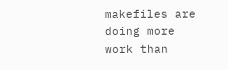makefiles are doing more work than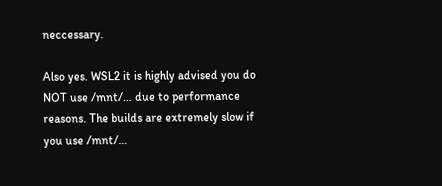neccessary.

Also yes. WSL2 it is highly advised you do NOT use /mnt/… due to performance reasons. The builds are extremely slow if you use /mnt/…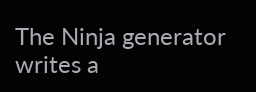The Ninja generator writes a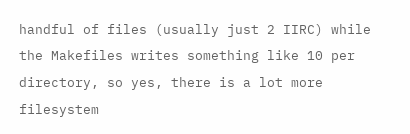handful of files (usually just 2 IIRC) while the Makefiles writes something like 10 per directory, so yes, there is a lot more filesystem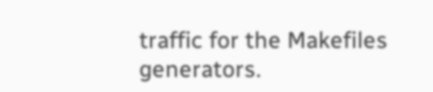traffic for the Makefiles generators.